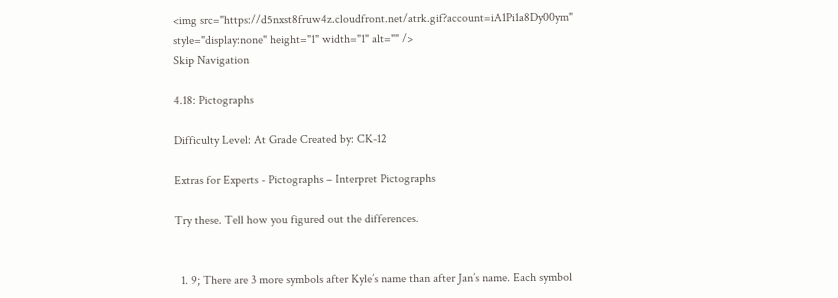<img src="https://d5nxst8fruw4z.cloudfront.net/atrk.gif?account=iA1Pi1a8Dy00ym" style="display:none" height="1" width="1" alt="" />
Skip Navigation

4.18: Pictographs

Difficulty Level: At Grade Created by: CK-12

Extras for Experts - Pictographs – Interpret Pictographs

Try these. Tell how you figured out the differences.


  1. 9; There are 3 more symbols after Kyle’s name than after Jan’s name. Each symbol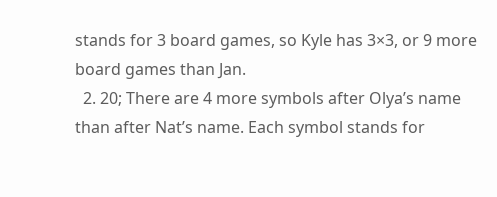stands for 3 board games, so Kyle has 3×3, or 9 more board games than Jan.
  2. 20; There are 4 more symbols after Olya’s name than after Nat’s name. Each symbol stands for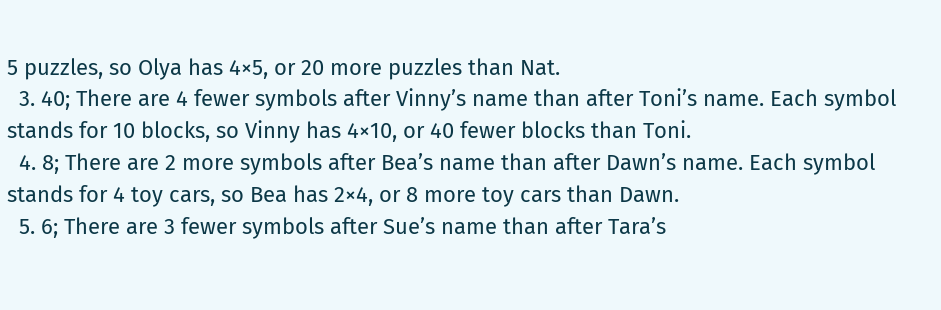5 puzzles, so Olya has 4×5, or 20 more puzzles than Nat.
  3. 40; There are 4 fewer symbols after Vinny’s name than after Toni’s name. Each symbol stands for 10 blocks, so Vinny has 4×10, or 40 fewer blocks than Toni.
  4. 8; There are 2 more symbols after Bea’s name than after Dawn’s name. Each symbol stands for 4 toy cars, so Bea has 2×4, or 8 more toy cars than Dawn.
  5. 6; There are 3 fewer symbols after Sue’s name than after Tara’s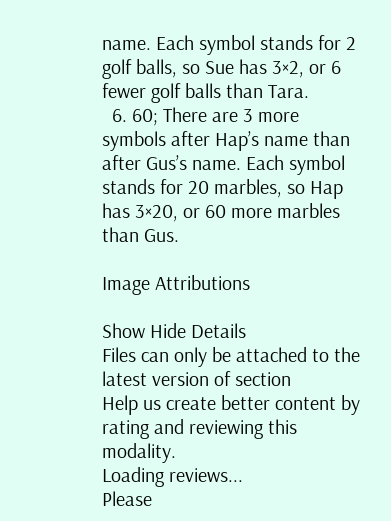name. Each symbol stands for 2 golf balls, so Sue has 3×2, or 6 fewer golf balls than Tara.
  6. 60; There are 3 more symbols after Hap’s name than after Gus’s name. Each symbol stands for 20 marbles, so Hap has 3×20, or 60 more marbles than Gus.

Image Attributions

Show Hide Details
Files can only be attached to the latest version of section
Help us create better content by rating and reviewing this modality.
Loading reviews...
Please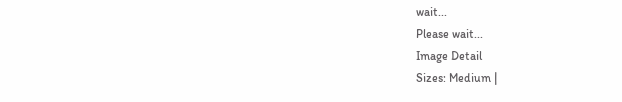wait...
Please wait...
Image Detail
Sizes: Medium |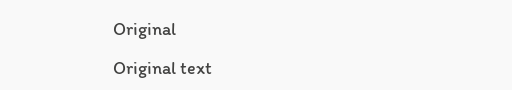Original

Original text